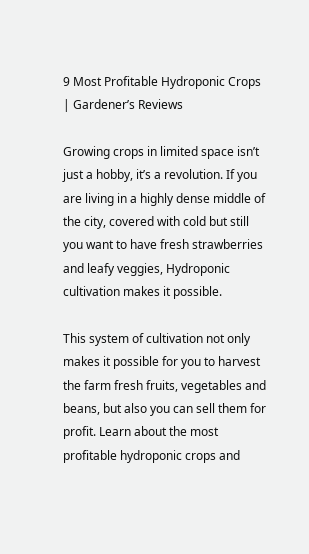9 Most Profitable Hydroponic Crops | Gardener’s Reviews

Growing crops in limited space isn’t just a hobby, it’s a revolution. If you are living in a highly dense middle of the city, covered with cold but still you want to have fresh strawberries and leafy veggies, Hydroponic cultivation makes it possible.

This system of cultivation not only makes it possible for you to harvest the farm fresh fruits, vegetables and beans, but also you can sell them for profit. Learn about the most profitable hydroponic crops and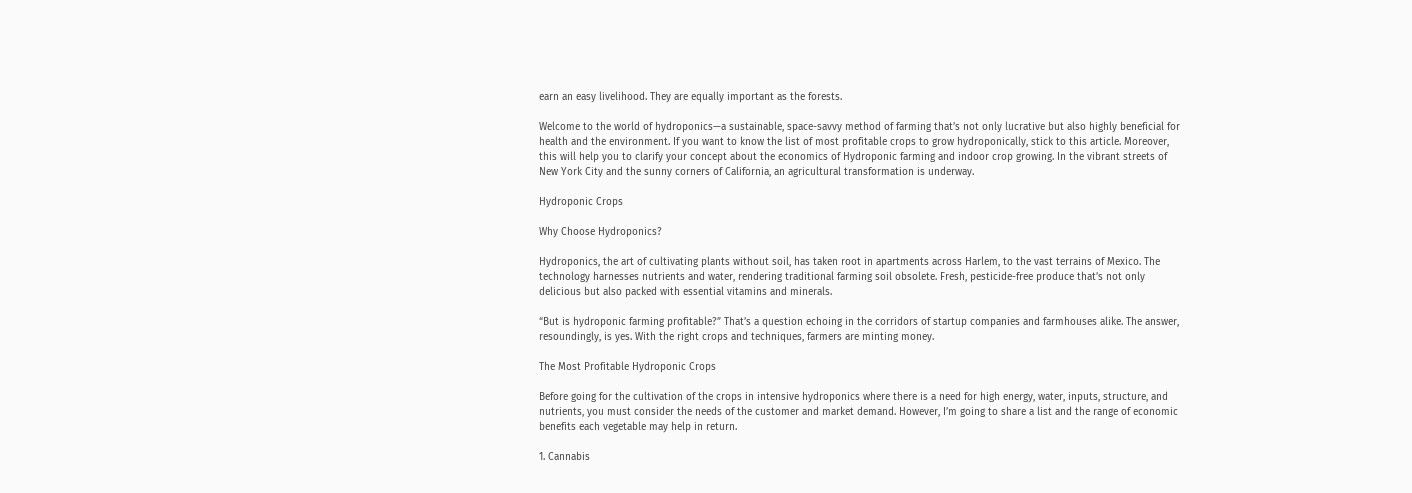earn an easy livelihood. They are equally important as the forests.

Welcome to the world of hydroponics—a sustainable, space-savvy method of farming that’s not only lucrative but also highly beneficial for health and the environment. If you want to know the list of most profitable crops to grow hydroponically, stick to this article. Moreover, this will help you to clarify your concept about the economics of Hydroponic farming and indoor crop growing. In the vibrant streets of New York City and the sunny corners of California, an agricultural transformation is underway.

Hydroponic Crops

Why Choose Hydroponics?

Hydroponics, the art of cultivating plants without soil, has taken root in apartments across Harlem, to the vast terrains of Mexico. The technology harnesses nutrients and water, rendering traditional farming soil obsolete. Fresh, pesticide-free produce that’s not only delicious but also packed with essential vitamins and minerals.

“But is hydroponic farming profitable?” That’s a question echoing in the corridors of startup companies and farmhouses alike. The answer, resoundingly, is yes. With the right crops and techniques, farmers are minting money.

The Most Profitable Hydroponic Crops

Before going for the cultivation of the crops in intensive hydroponics where there is a need for high energy, water, inputs, structure, and nutrients, you must consider the needs of the customer and market demand. However, I’m going to share a list and the range of economic benefits each vegetable may help in return.

1. Cannabis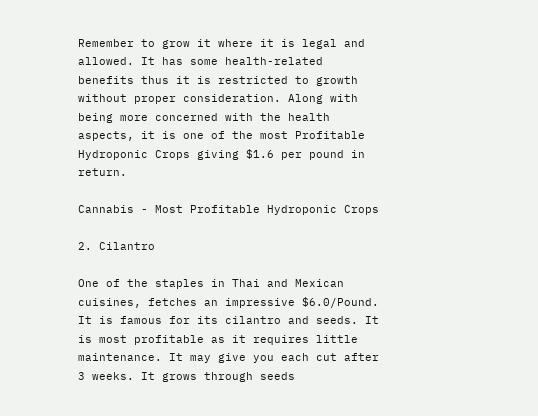Remember to grow it where it is legal and allowed. It has some health-related benefits thus it is restricted to growth without proper consideration. Along with being more concerned with the health aspects, it is one of the most Profitable Hydroponic Crops giving $1.6 per pound in return.

Cannabis - Most Profitable Hydroponic Crops

2. Cilantro

One of the staples in Thai and Mexican cuisines, fetches an impressive $6.0/Pound. It is famous for its cilantro and seeds. It is most profitable as it requires little maintenance. It may give you each cut after 3 weeks. It grows through seeds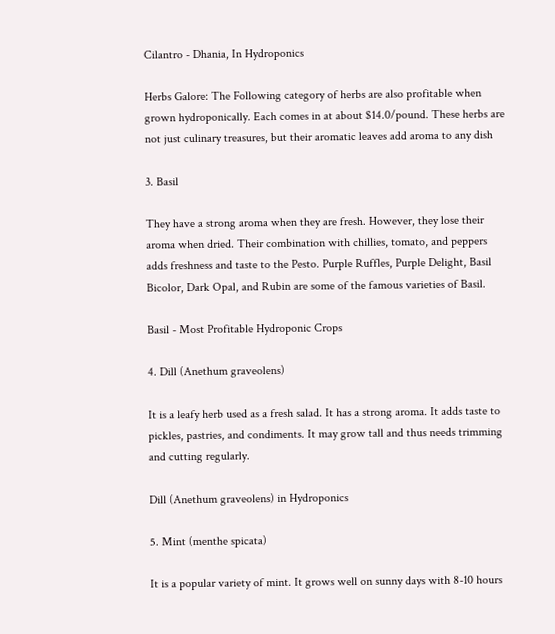Cilantro - Dhania, In Hydroponics

Herbs Galore: The Following category of herbs are also profitable when grown hydroponically. Each comes in at about $14.0/pound. These herbs are not just culinary treasures, but their aromatic leaves add aroma to any dish

3. Basil

They have a strong aroma when they are fresh. However, they lose their aroma when dried. Their combination with chillies, tomato, and peppers adds freshness and taste to the Pesto. Purple Ruffles, Purple Delight, Basil Bicolor, Dark Opal, and Rubin are some of the famous varieties of Basil.

Basil - Most Profitable Hydroponic Crops

4. Dill (Anethum graveolens)

It is a leafy herb used as a fresh salad. It has a strong aroma. It adds taste to pickles, pastries, and condiments. It may grow tall and thus needs trimming and cutting regularly.

Dill (Anethum graveolens) in Hydroponics

5. Mint (menthe spicata)

It is a popular variety of mint. It grows well on sunny days with 8-10 hours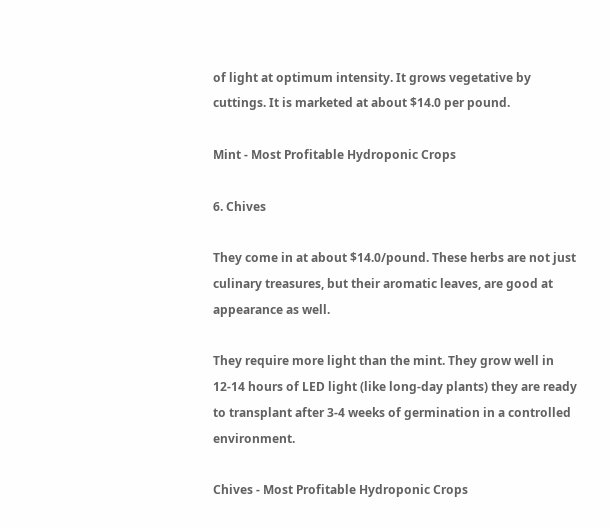of light at optimum intensity. It grows vegetative by cuttings. It is marketed at about $14.0 per pound.

Mint - Most Profitable Hydroponic Crops

6. Chives

They come in at about $14.0/pound. These herbs are not just culinary treasures, but their aromatic leaves, are good at appearance as well.

They require more light than the mint. They grow well in 12-14 hours of LED light (like long-day plants) they are ready to transplant after 3-4 weeks of germination in a controlled environment.

Chives - Most Profitable Hydroponic Crops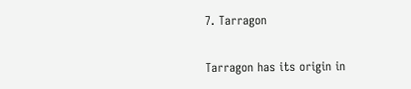7. Tarragon

Tarragon has its origin in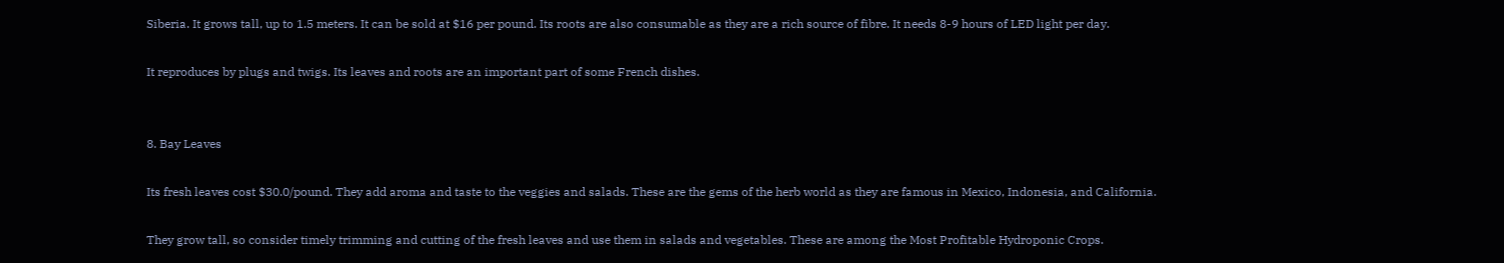Siberia. It grows tall, up to 1.5 meters. It can be sold at $16 per pound. Its roots are also consumable as they are a rich source of fibre. It needs 8-9 hours of LED light per day.

It reproduces by plugs and twigs. Its leaves and roots are an important part of some French dishes.


8. Bay Leaves

Its fresh leaves cost $30.0/pound. They add aroma and taste to the veggies and salads. These are the gems of the herb world as they are famous in Mexico, Indonesia, and California.

They grow tall, so consider timely trimming and cutting of the fresh leaves and use them in salads and vegetables. These are among the Most Profitable Hydroponic Crops.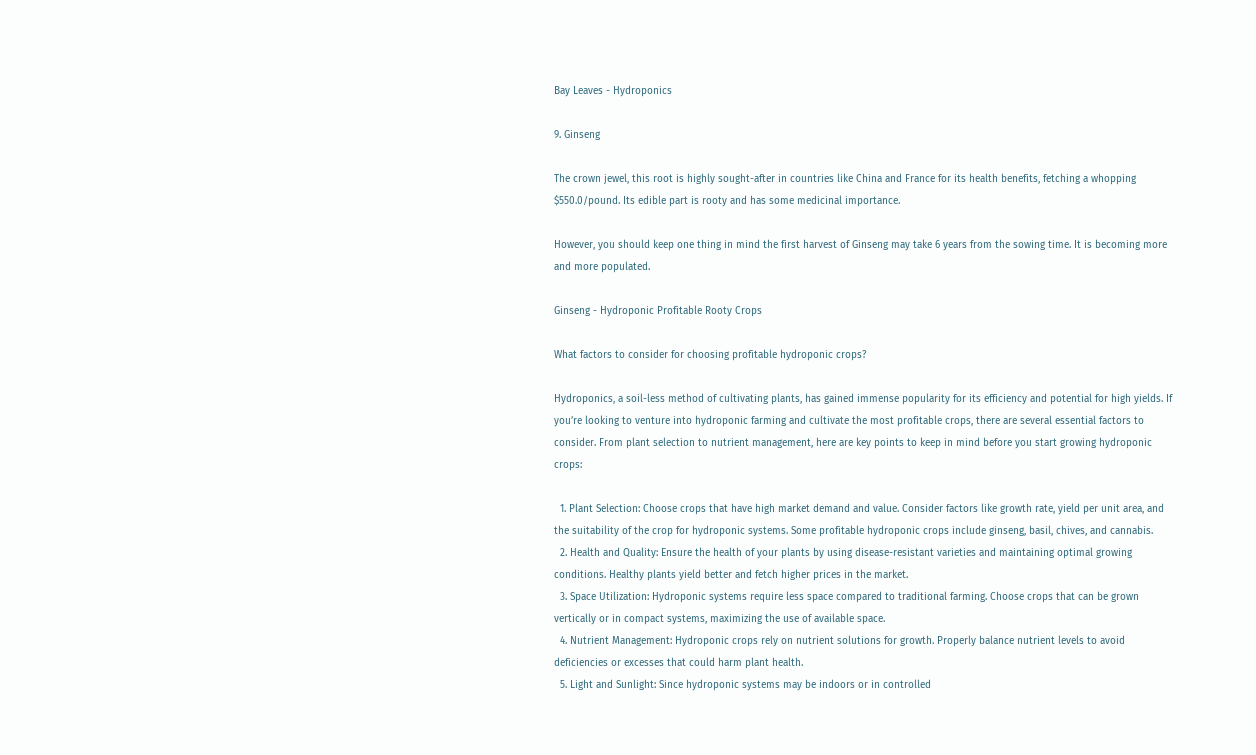Bay Leaves - Hydroponics

9. Ginseng

The crown jewel, this root is highly sought-after in countries like China and France for its health benefits, fetching a whopping $550.0/pound. Its edible part is rooty and has some medicinal importance.

However, you should keep one thing in mind the first harvest of Ginseng may take 6 years from the sowing time. It is becoming more and more populated.

Ginseng - Hydroponic Profitable Rooty Crops

What factors to consider for choosing profitable hydroponic crops?

Hydroponics, a soil-less method of cultivating plants, has gained immense popularity for its efficiency and potential for high yields. If you’re looking to venture into hydroponic farming and cultivate the most profitable crops, there are several essential factors to consider. From plant selection to nutrient management, here are key points to keep in mind before you start growing hydroponic crops:

  1. Plant Selection: Choose crops that have high market demand and value. Consider factors like growth rate, yield per unit area, and the suitability of the crop for hydroponic systems. Some profitable hydroponic crops include ginseng, basil, chives, and cannabis.
  2. Health and Quality: Ensure the health of your plants by using disease-resistant varieties and maintaining optimal growing conditions. Healthy plants yield better and fetch higher prices in the market.
  3. Space Utilization: Hydroponic systems require less space compared to traditional farming. Choose crops that can be grown vertically or in compact systems, maximizing the use of available space.
  4. Nutrient Management: Hydroponic crops rely on nutrient solutions for growth. Properly balance nutrient levels to avoid deficiencies or excesses that could harm plant health.
  5. Light and Sunlight: Since hydroponic systems may be indoors or in controlled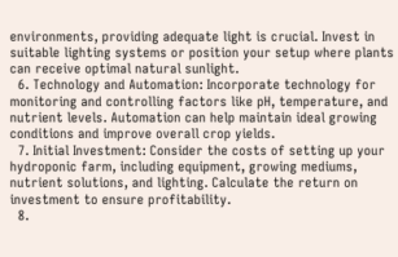environments, providing adequate light is crucial. Invest in suitable lighting systems or position your setup where plants can receive optimal natural sunlight.
  6. Technology and Automation: Incorporate technology for monitoring and controlling factors like pH, temperature, and nutrient levels. Automation can help maintain ideal growing conditions and improve overall crop yields.
  7. Initial Investment: Consider the costs of setting up your hydroponic farm, including equipment, growing mediums, nutrient solutions, and lighting. Calculate the return on investment to ensure profitability.
  8.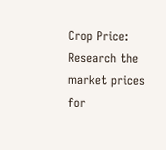Crop Price: Research the market prices for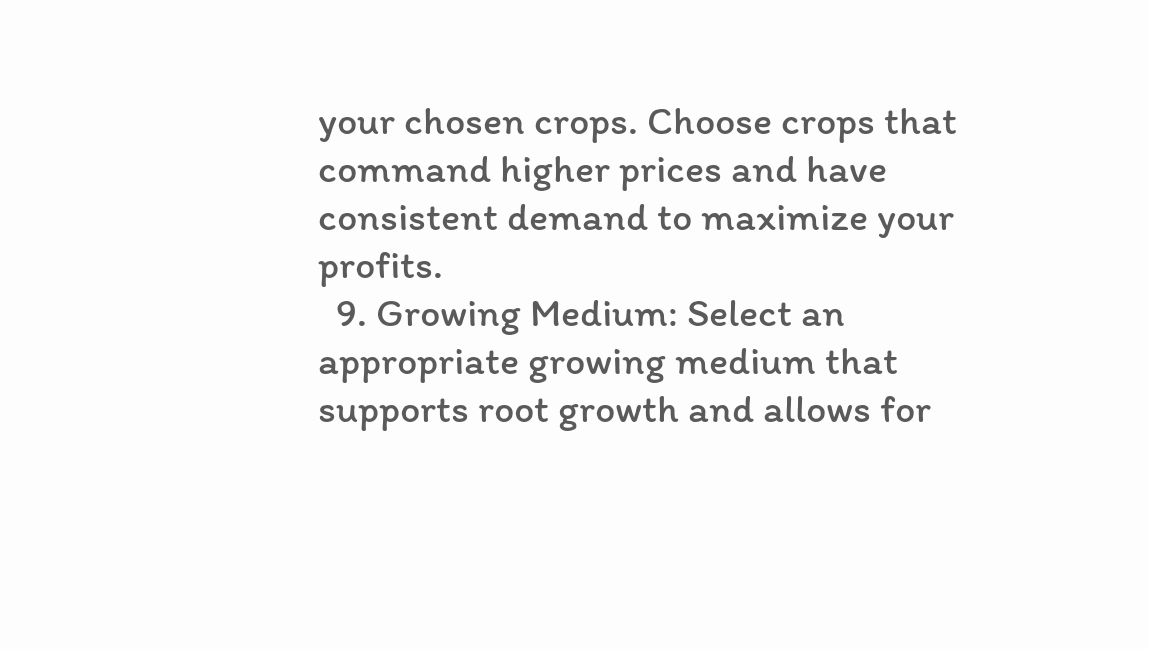your chosen crops. Choose crops that command higher prices and have consistent demand to maximize your profits.
  9. Growing Medium: Select an appropriate growing medium that supports root growth and allows for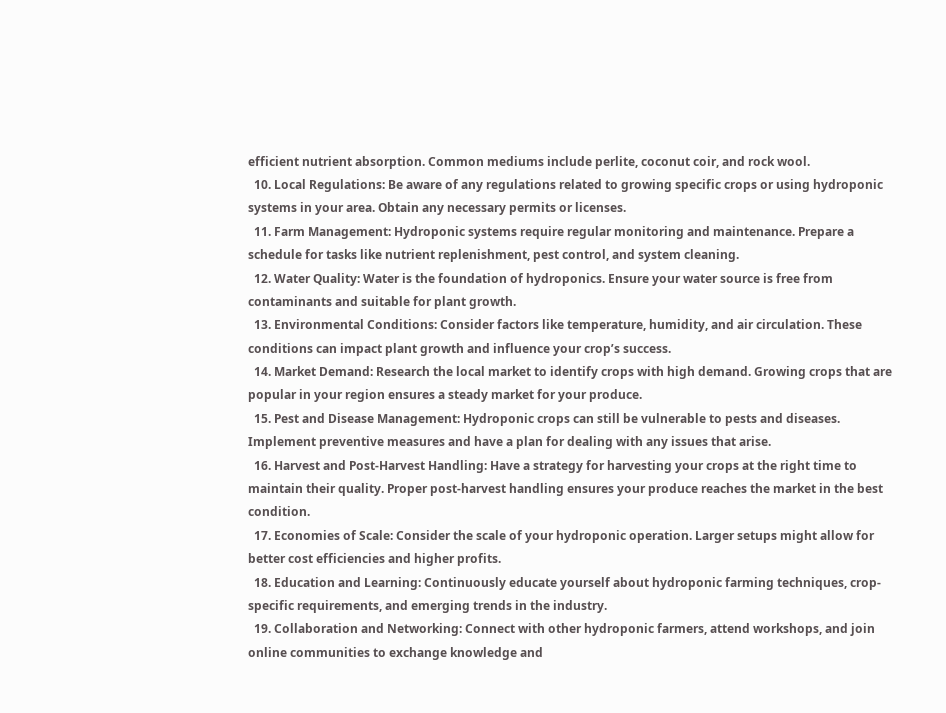efficient nutrient absorption. Common mediums include perlite, coconut coir, and rock wool.
  10. Local Regulations: Be aware of any regulations related to growing specific crops or using hydroponic systems in your area. Obtain any necessary permits or licenses.
  11. Farm Management: Hydroponic systems require regular monitoring and maintenance. Prepare a schedule for tasks like nutrient replenishment, pest control, and system cleaning.
  12. Water Quality: Water is the foundation of hydroponics. Ensure your water source is free from contaminants and suitable for plant growth.
  13. Environmental Conditions: Consider factors like temperature, humidity, and air circulation. These conditions can impact plant growth and influence your crop’s success.
  14. Market Demand: Research the local market to identify crops with high demand. Growing crops that are popular in your region ensures a steady market for your produce.
  15. Pest and Disease Management: Hydroponic crops can still be vulnerable to pests and diseases. Implement preventive measures and have a plan for dealing with any issues that arise.
  16. Harvest and Post-Harvest Handling: Have a strategy for harvesting your crops at the right time to maintain their quality. Proper post-harvest handling ensures your produce reaches the market in the best condition.
  17. Economies of Scale: Consider the scale of your hydroponic operation. Larger setups might allow for better cost efficiencies and higher profits.
  18. Education and Learning: Continuously educate yourself about hydroponic farming techniques, crop-specific requirements, and emerging trends in the industry.
  19. Collaboration and Networking: Connect with other hydroponic farmers, attend workshops, and join online communities to exchange knowledge and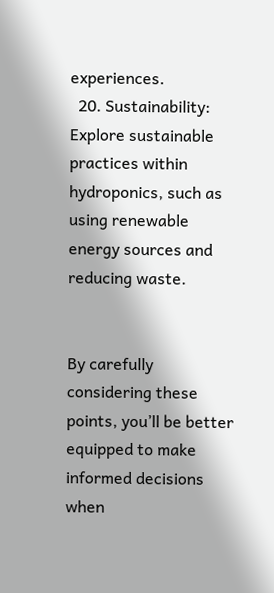experiences.
  20. Sustainability: Explore sustainable practices within hydroponics, such as using renewable energy sources and reducing waste.


By carefully considering these points, you’ll be better equipped to make informed decisions when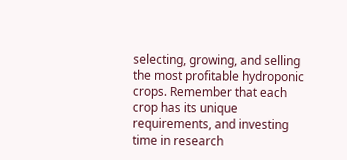selecting, growing, and selling the most profitable hydroponic crops. Remember that each crop has its unique requirements, and investing time in research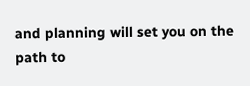and planning will set you on the path to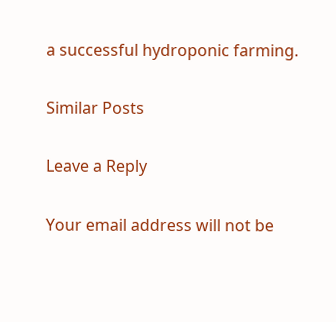a successful hydroponic farming.

Similar Posts

Leave a Reply

Your email address will not be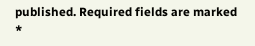published. Required fields are marked *